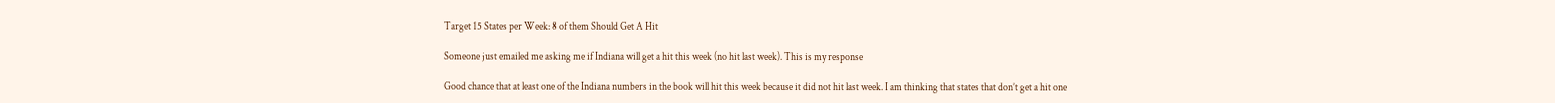Target 15 States per Week: 8 of them Should Get A Hit

Someone just emailed me asking me if Indiana will get a hit this week (no hit last week). This is my response

Good chance that at least one of the Indiana numbers in the book will hit this week because it did not hit last week. I am thinking that states that don’t get a hit one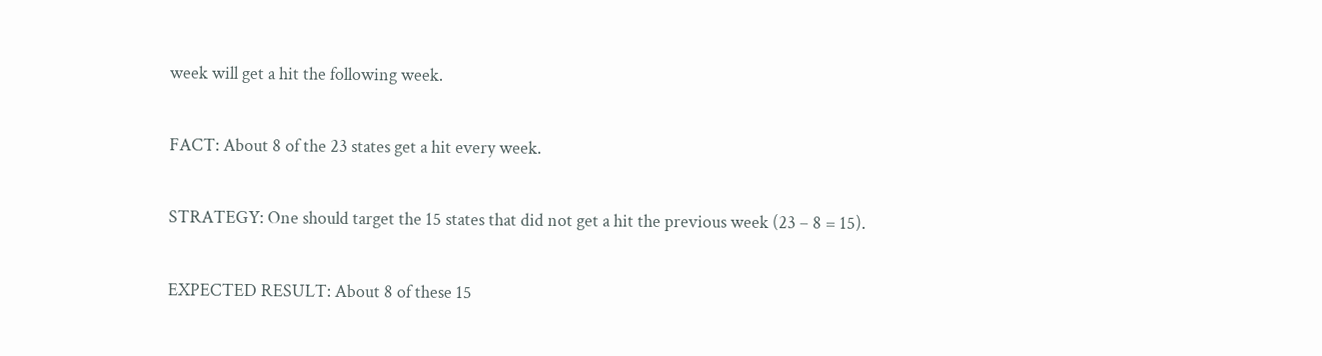week will get a hit the following week.

FACT: About 8 of the 23 states get a hit every week.

STRATEGY: One should target the 15 states that did not get a hit the previous week (23 – 8 = 15).

EXPECTED RESULT: About 8 of these 15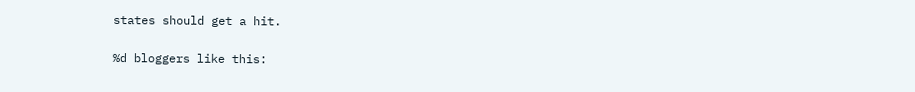states should get a hit.

%d bloggers like this: